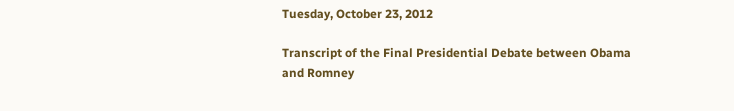Tuesday, October 23, 2012

Transcript of the Final Presidential Debate between Obama and Romney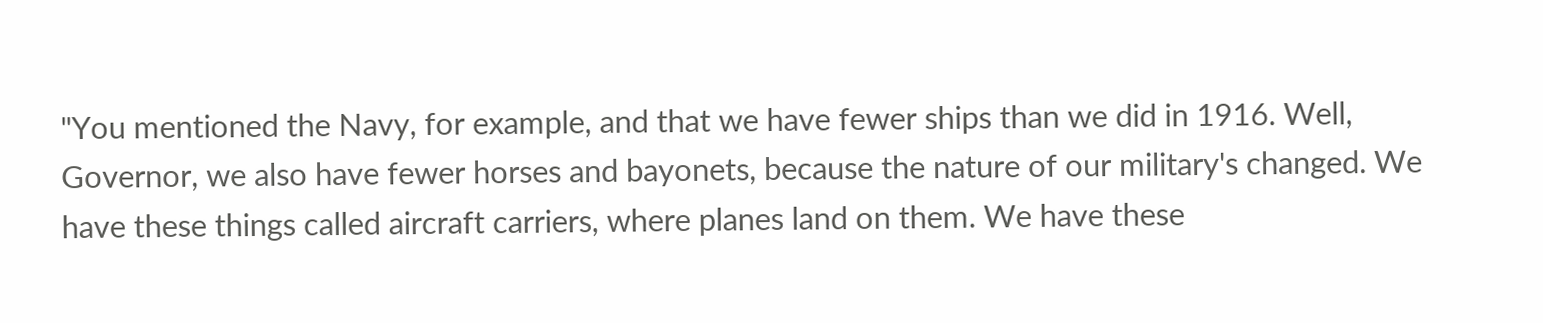"You mentioned the Navy, for example, and that we have fewer ships than we did in 1916. Well, Governor, we also have fewer horses and bayonets, because the nature of our military's changed. We have these things called aircraft carriers, where planes land on them. We have these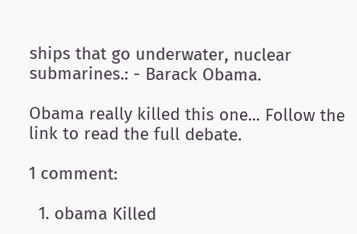ships that go underwater, nuclear submarines.: - Barack Obama.

Obama really killed this one... Follow the link to read the full debate.

1 comment:

  1. obama Killed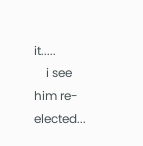it.....
    i see him re-elected...